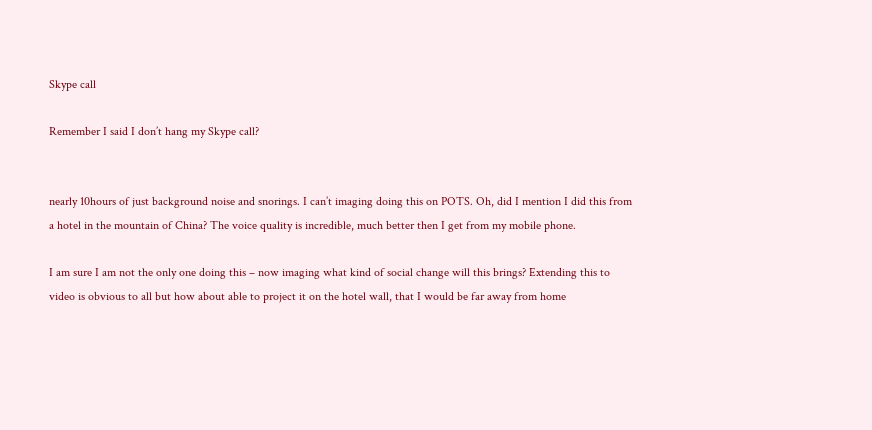Skype call

Remember I said I don’t hang my Skype call?


nearly 10hours of just background noise and snorings. I can’t imaging doing this on POTS. Oh, did I mention I did this from a hotel in the mountain of China? The voice quality is incredible, much better then I get from my mobile phone.

I am sure I am not the only one doing this – now imaging what kind of social change will this brings? Extending this to video is obvious to all but how about able to project it on the hotel wall, that I would be far away from home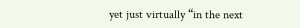yet just virtually “in the next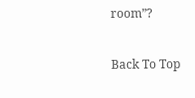room”?

Back To Top